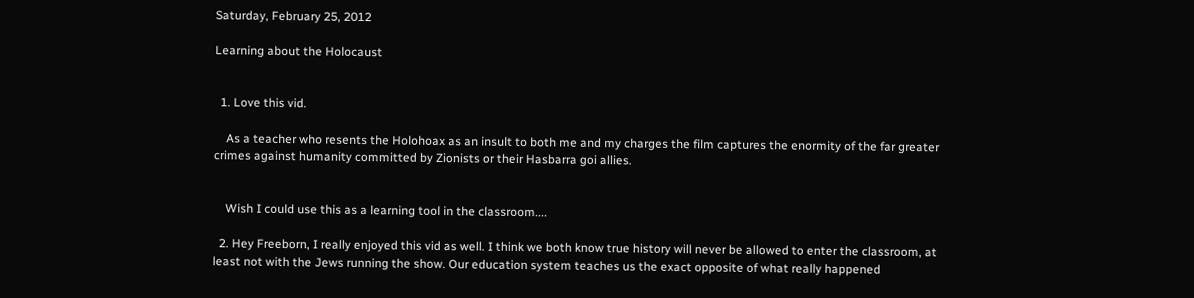Saturday, February 25, 2012

Learning about the Holocaust


  1. Love this vid.

    As a teacher who resents the Holohoax as an insult to both me and my charges the film captures the enormity of the far greater crimes against humanity committed by Zionists or their Hasbarra goi allies.


    Wish I could use this as a learning tool in the classroom....

  2. Hey Freeborn, I really enjoyed this vid as well. I think we both know true history will never be allowed to enter the classroom, at least not with the Jews running the show. Our education system teaches us the exact opposite of what really happened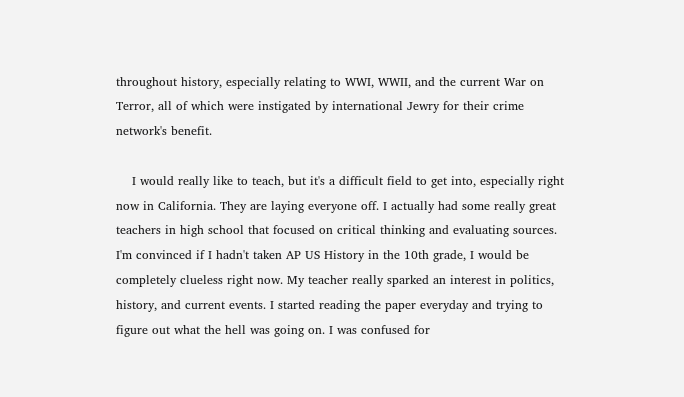throughout history, especially relating to WWI, WWII, and the current War on Terror, all of which were instigated by international Jewry for their crime network's benefit.

    I would really like to teach, but it's a difficult field to get into, especially right now in California. They are laying everyone off. I actually had some really great teachers in high school that focused on critical thinking and evaluating sources. I'm convinced if I hadn't taken AP US History in the 10th grade, I would be completely clueless right now. My teacher really sparked an interest in politics, history, and current events. I started reading the paper everyday and trying to figure out what the hell was going on. I was confused for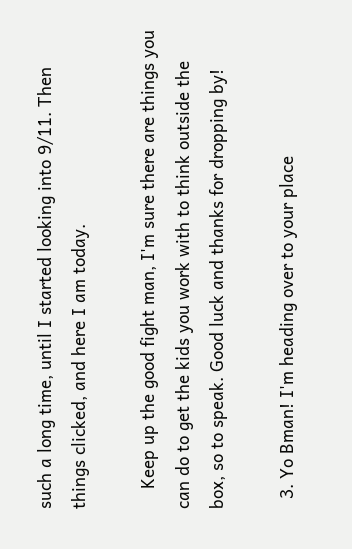such a long time, until I started looking into 9/11. Then things clicked, and here I am today.

    Keep up the good fight man, I'm sure there are things you can do to get the kids you work with to think outside the box, so to speak. Good luck and thanks for dropping by!

  3. Yo Bman! I'm heading over to your place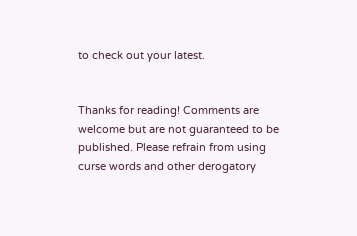to check out your latest.


Thanks for reading! Comments are welcome but are not guaranteed to be published. Please refrain from using curse words and other derogatory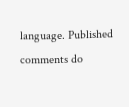language. Published comments do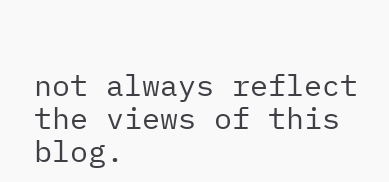not always reflect the views of this blog.